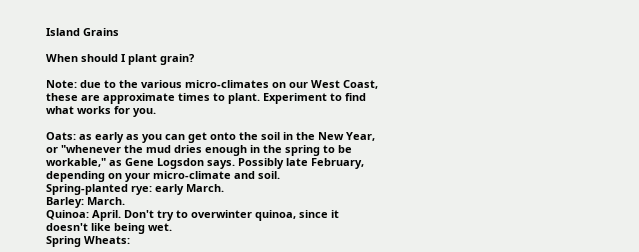Island Grains

When should I plant grain?

Note: due to the various micro-climates on our West Coast, these are approximate times to plant. Experiment to find what works for you.

Oats: as early as you can get onto the soil in the New Year, or "whenever the mud dries enough in the spring to be workable," as Gene Logsdon says. Possibly late February, depending on your micro-climate and soil.
Spring-planted rye: early March.
Barley: March.
Quinoa: April. Don't try to overwinter quinoa, since it doesn't like being wet.
Spring Wheats: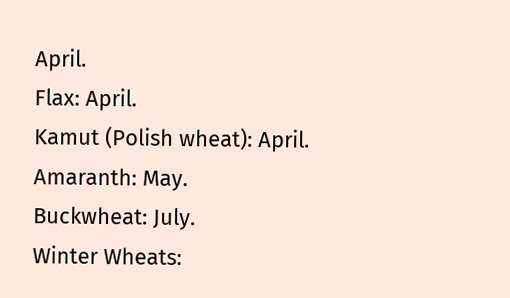April.
Flax: April.
Kamut (Polish wheat): April.
Amaranth: May.
Buckwheat: July.
Winter Wheats: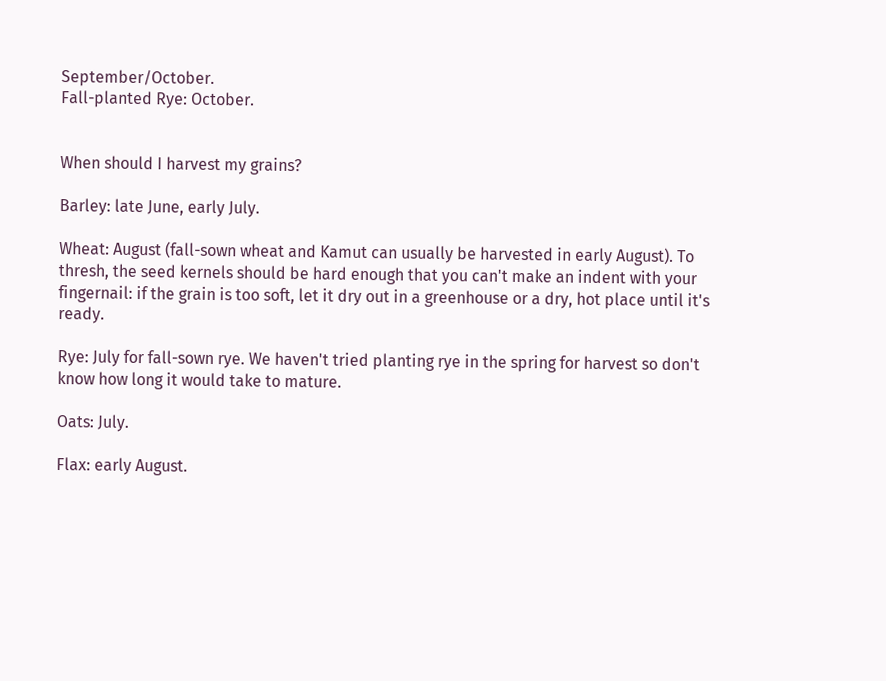September/October.
Fall-planted Rye: October.


When should I harvest my grains?

Barley: late June, early July.

Wheat: August (fall-sown wheat and Kamut can usually be harvested in early August). To thresh, the seed kernels should be hard enough that you can't make an indent with your fingernail: if the grain is too soft, let it dry out in a greenhouse or a dry, hot place until it's ready.

Rye: July for fall-sown rye. We haven't tried planting rye in the spring for harvest so don't know how long it would take to mature.

Oats: July.

Flax: early August.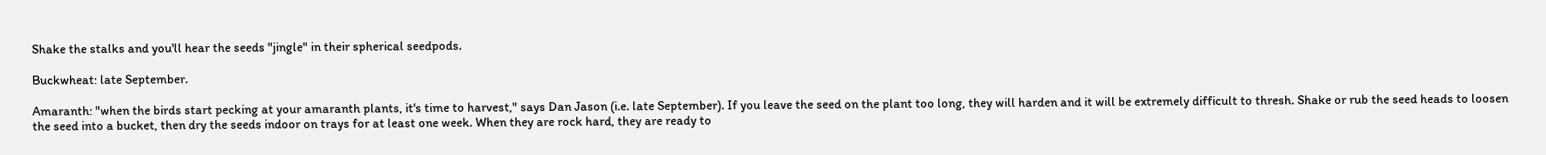Shake the stalks and you'll hear the seeds "jingle" in their spherical seedpods.

Buckwheat: late September.

Amaranth: "when the birds start pecking at your amaranth plants, it's time to harvest," says Dan Jason (i.e. late September). If you leave the seed on the plant too long, they will harden and it will be extremely difficult to thresh. Shake or rub the seed heads to loosen the seed into a bucket, then dry the seeds indoor on trays for at least one week. When they are rock hard, they are ready to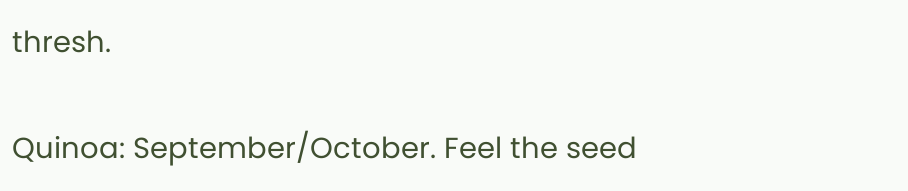thresh.

Quinoa: September/October. Feel the seed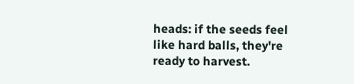heads: if the seeds feel like hard balls, they're ready to harvest.